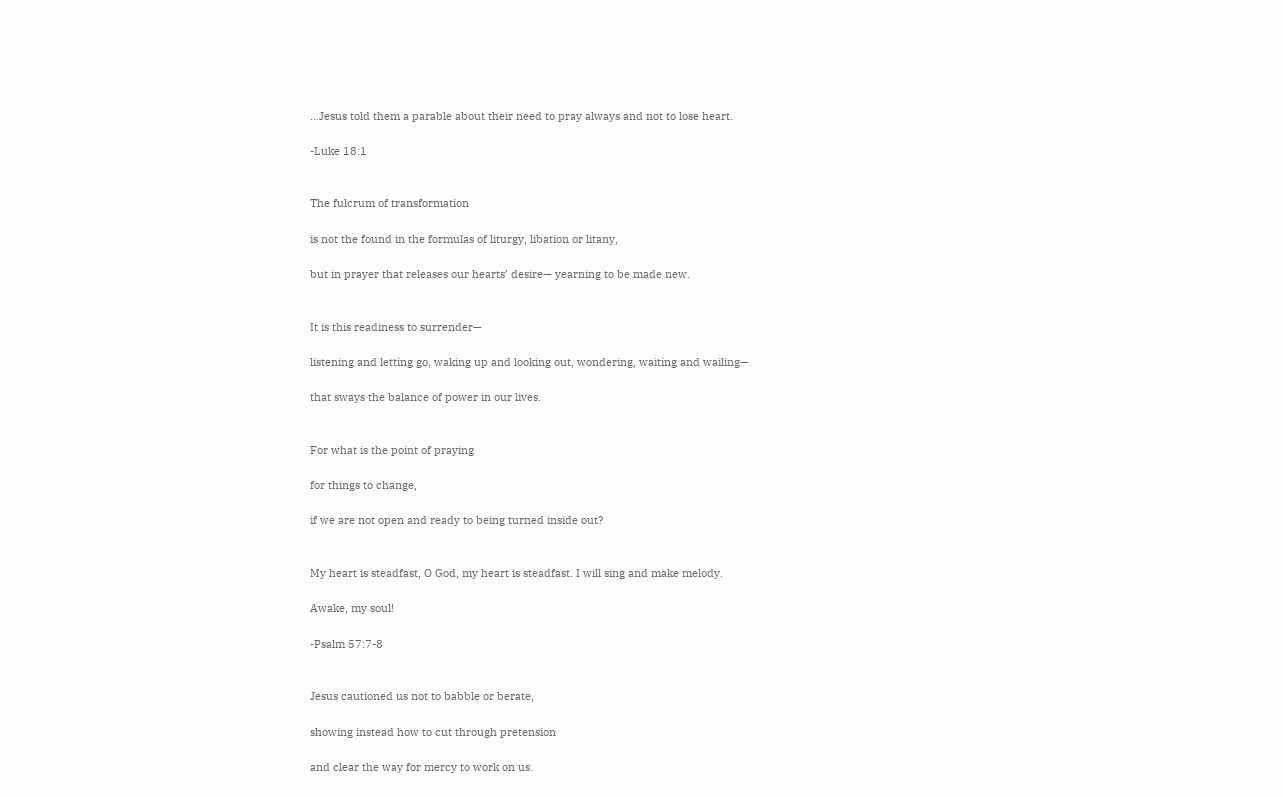…Jesus told them a parable about their need to pray always and not to lose heart.

-Luke 18:1


The fulcrum of transformation

is not the found in the formulas of liturgy, libation or litany,

but in prayer that releases our hearts’ desire— yearning to be made new.


It is this readiness to surrender—

listening and letting go, waking up and looking out, wondering, waiting and wailing—

that sways the balance of power in our lives.


For what is the point of praying

for things to change,

if we are not open and ready to being turned inside out?


My heart is steadfast, O God, my heart is steadfast. I will sing and make melody.

Awake, my soul!

-Psalm 57:7-8


Jesus cautioned us not to babble or berate,

showing instead how to cut through pretension

and clear the way for mercy to work on us.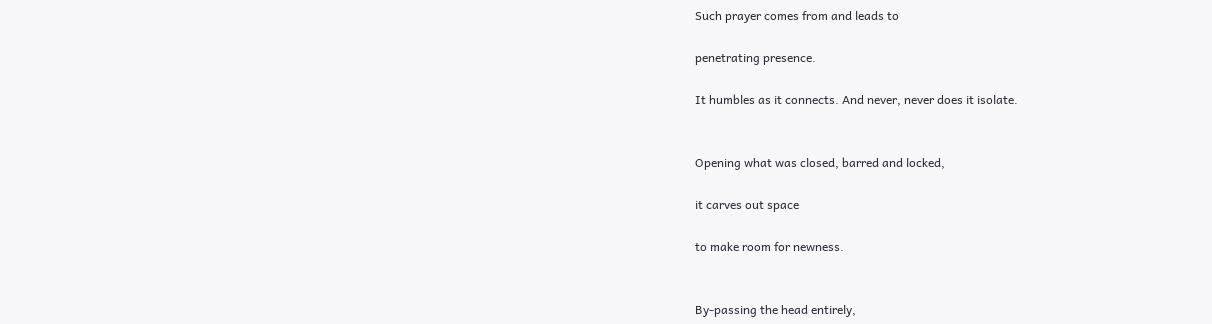Such prayer comes from and leads to

penetrating presence.

It humbles as it connects. And never, never does it isolate.


Opening what was closed, barred and locked,

it carves out space

to make room for newness.


By-passing the head entirely,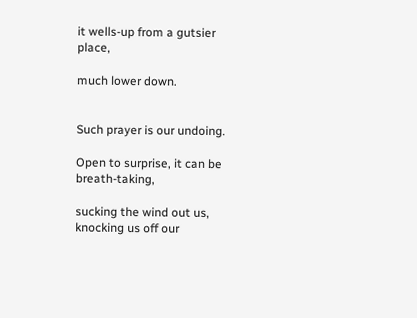it wells-up from a gutsier place,

much lower down.


Such prayer is our undoing.

Open to surprise, it can be breath-taking,

sucking the wind out us, knocking us off our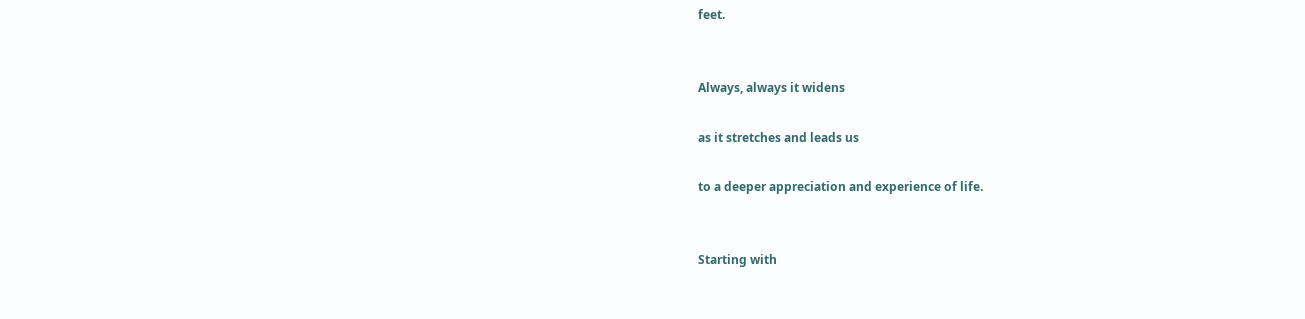feet.


Always, always it widens

as it stretches and leads us

to a deeper appreciation and experience of life.


Starting with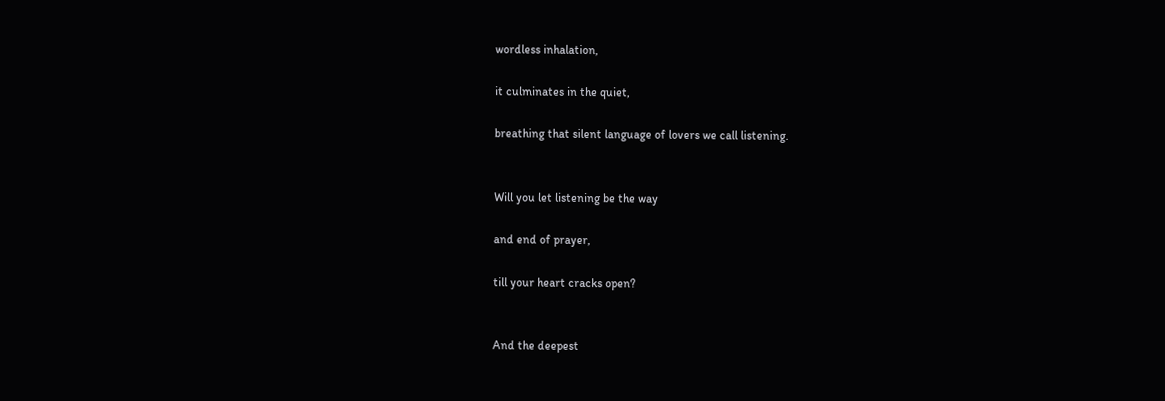wordless inhalation,

it culminates in the quiet,

breathing that silent language of lovers we call listening.


Will you let listening be the way

and end of prayer,

till your heart cracks open?


And the deepest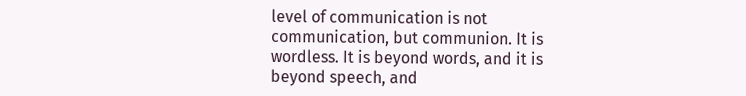level of communication is not communication, but communion. It is wordless. It is beyond words, and it is beyond speech, and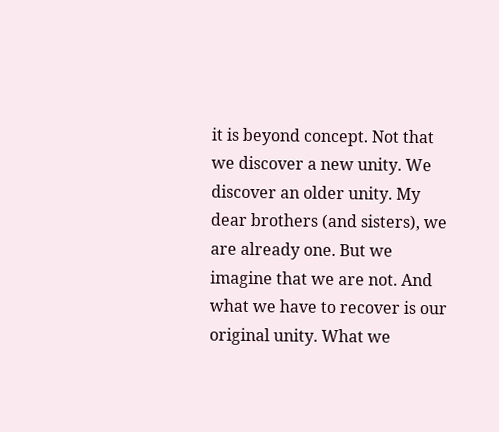it is beyond concept. Not that we discover a new unity. We discover an older unity. My dear brothers (and sisters), we are already one. But we imagine that we are not. And what we have to recover is our original unity. What we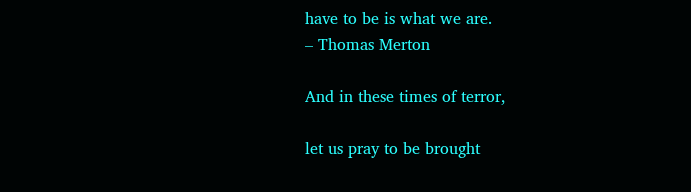have to be is what we are.
– Thomas Merton

And in these times of terror,

let us pray to be brought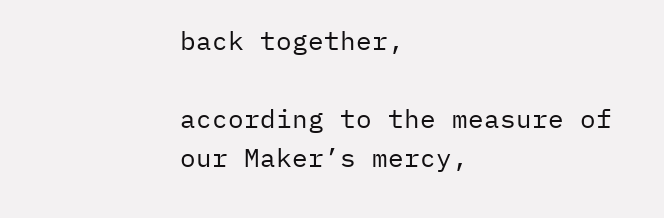back together,

according to the measure of our Maker’s mercy,